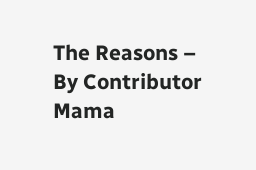The Reasons – By Contributor Mama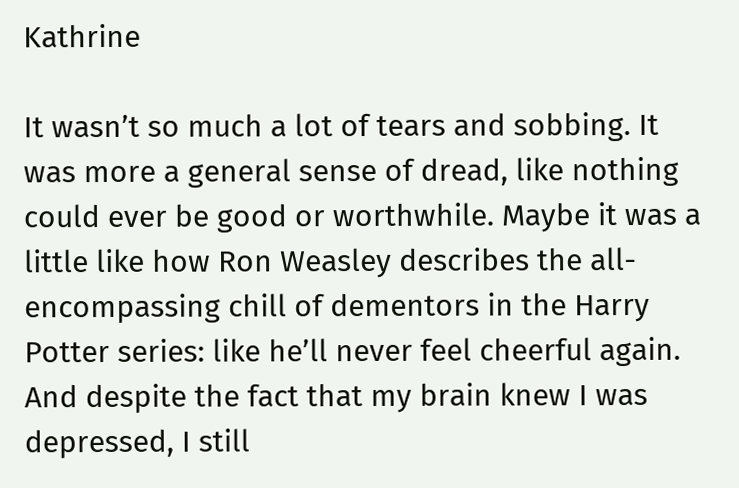Kathrine

It wasn’t so much a lot of tears and sobbing. It was more a general sense of dread, like nothing could ever be good or worthwhile. Maybe it was a little like how Ron Weasley describes the all-encompassing chill of dementors in the Harry Potter series: like he’ll never feel cheerful again. And despite the fact that my brain knew I was depressed, I still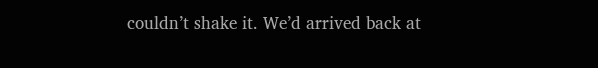couldn’t shake it. We’d arrived back at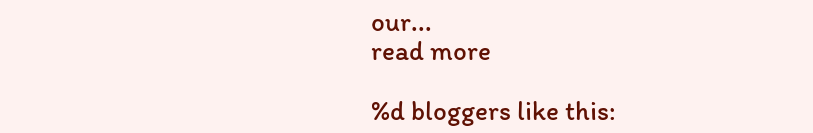our...
read more

%d bloggers like this: